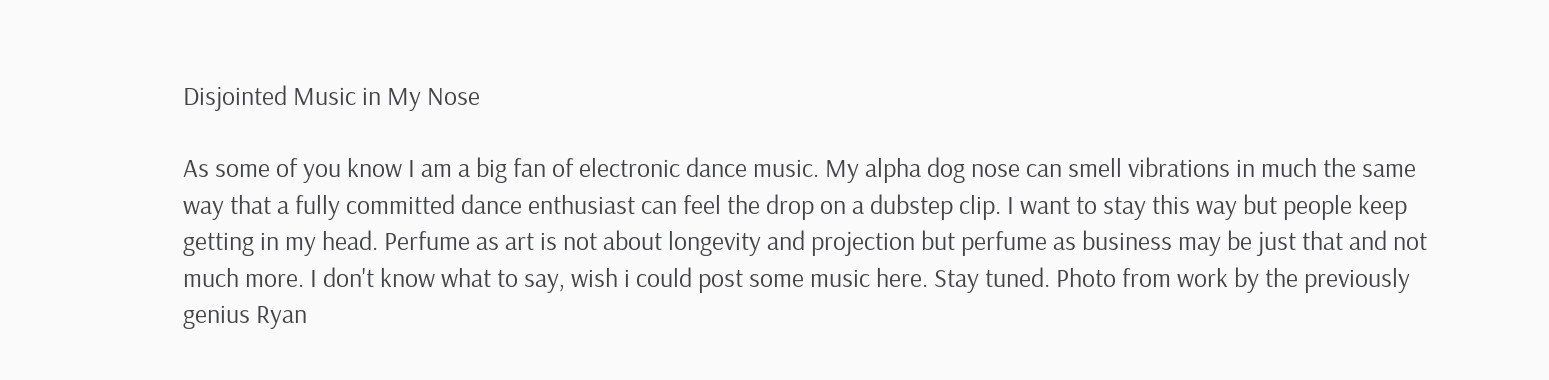Disjointed Music in My Nose

As some of you know I am a big fan of electronic dance music. My alpha dog nose can smell vibrations in much the same way that a fully committed dance enthusiast can feel the drop on a dubstep clip. I want to stay this way but people keep getting in my head. Perfume as art is not about longevity and projection but perfume as business may be just that and not much more. I don't know what to say, wish i could post some music here. Stay tuned. Photo from work by the previously genius Ryan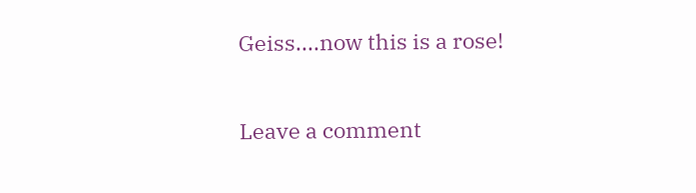Geiss....now this is a rose!

Leave a comment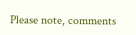Please note, comments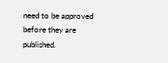need to be approved before they are published.